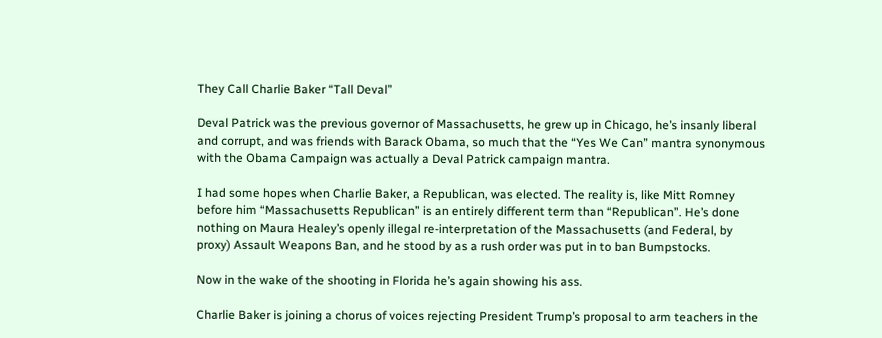They Call Charlie Baker “Tall Deval”

Deval Patrick was the previous governor of Massachusetts, he grew up in Chicago, he’s insanly liberal and corrupt, and was friends with Barack Obama, so much that the “Yes We Can” mantra synonymous with the Obama Campaign was actually a Deval Patrick campaign mantra.

I had some hopes when Charlie Baker, a Republican, was elected. The reality is, like Mitt Romney before him “Massachusetts Republican” is an entirely different term than “Republican”. He’s done nothing on Maura Healey’s openly illegal re-interpretation of the Massachusetts (and Federal, by proxy) Assault Weapons Ban, and he stood by as a rush order was put in to ban Bumpstocks.

Now in the wake of the shooting in Florida he’s again showing his ass.

Charlie Baker is joining a chorus of voices rejecting President Trump’s proposal to arm teachers in the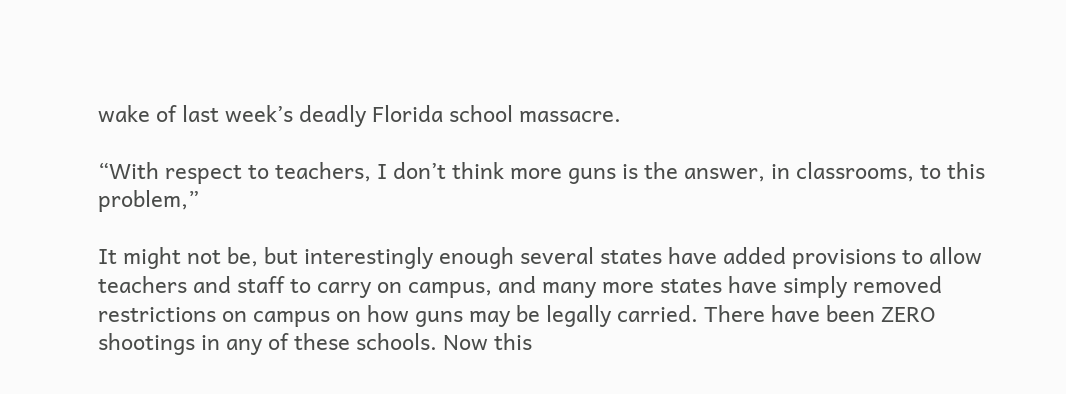wake of last week’s deadly Florida school massacre.

“With respect to teachers, I don’t think more guns is the answer, in classrooms, to this problem,”

It might not be, but interestingly enough several states have added provisions to allow teachers and staff to carry on campus, and many more states have simply removed restrictions on campus on how guns may be legally carried. There have been ZERO shootings in any of these schools. Now this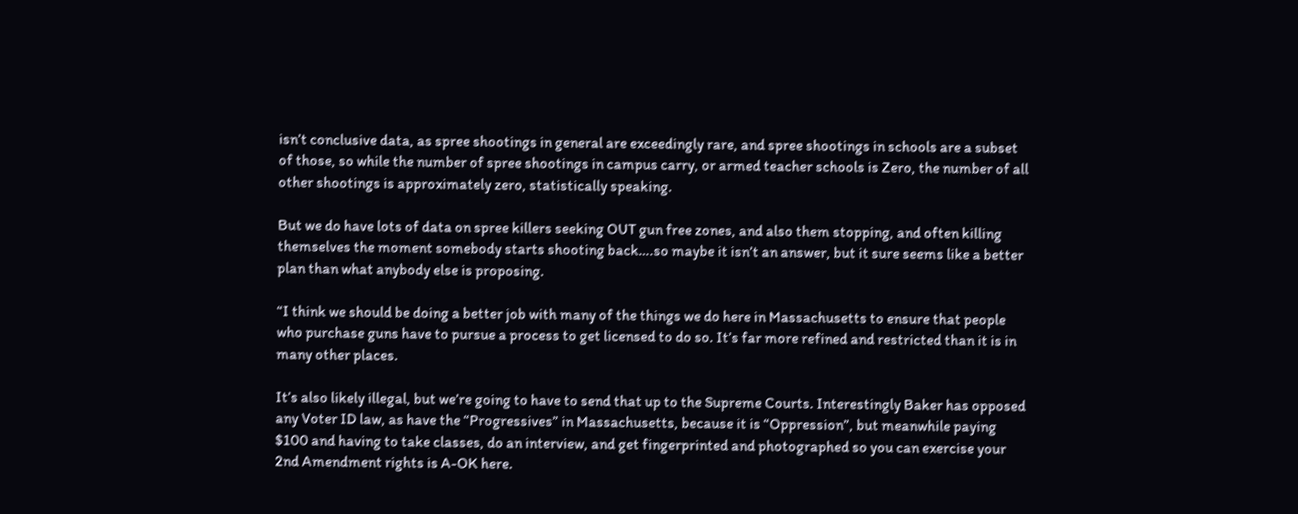isn’t conclusive data, as spree shootings in general are exceedingly rare, and spree shootings in schools are a subset of those, so while the number of spree shootings in campus carry, or armed teacher schools is Zero, the number of all other shootings is approximately zero, statistically speaking.

But we do have lots of data on spree killers seeking OUT gun free zones, and also them stopping, and often killing themselves the moment somebody starts shooting back….so maybe it isn’t an answer, but it sure seems like a better plan than what anybody else is proposing.

“I think we should be doing a better job with many of the things we do here in Massachusetts to ensure that people who purchase guns have to pursue a process to get licensed to do so. It’s far more refined and restricted than it is in many other places.

It’s also likely illegal, but we’re going to have to send that up to the Supreme Courts. Interestingly Baker has opposed any Voter ID law, as have the “Progressives” in Massachusetts, because it is “Oppression”, but meanwhile paying $100 and having to take classes, do an interview, and get fingerprinted and photographed so you can exercise your 2nd Amendment rights is A-OK here.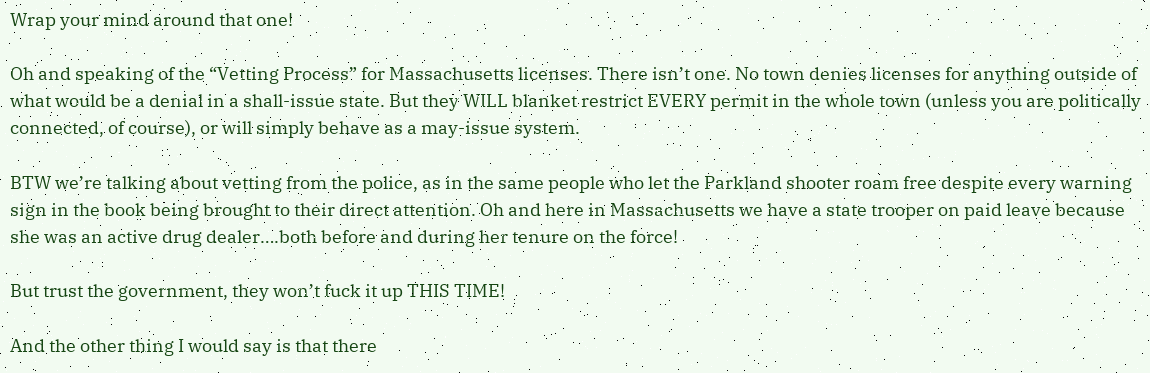Wrap your mind around that one!

Oh and speaking of the “Vetting Process” for Massachusetts licenses. There isn’t one. No town denies licenses for anything outside of what would be a denial in a shall-issue state. But they WILL blanket restrict EVERY permit in the whole town (unless you are politically connected, of course), or will simply behave as a may-issue system.

BTW we’re talking about vetting from the police, as in the same people who let the Parkland shooter roam free despite every warning sign in the book being brought to their direct attention. Oh and here in Massachusetts we have a state trooper on paid leave because she was an active drug dealer….both before and during her tenure on the force!

But trust the government, they won’t fuck it up THIS TIME!

And the other thing I would say is that there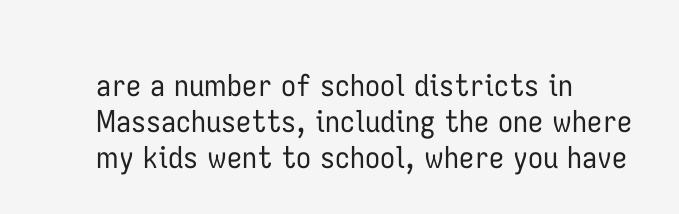are a number of school districts in Massachusetts, including the one where my kids went to school, where you have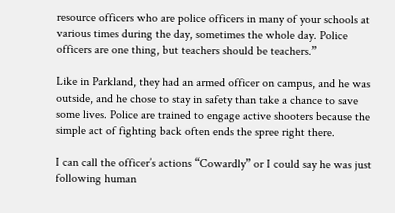resource officers who are police officers in many of your schools at various times during the day, sometimes the whole day. Police officers are one thing, but teachers should be teachers.”

Like in Parkland, they had an armed officer on campus, and he was outside, and he chose to stay in safety than take a chance to save some lives. Police are trained to engage active shooters because the simple act of fighting back often ends the spree right there.

I can call the officer’s actions “Cowardly” or I could say he was just following human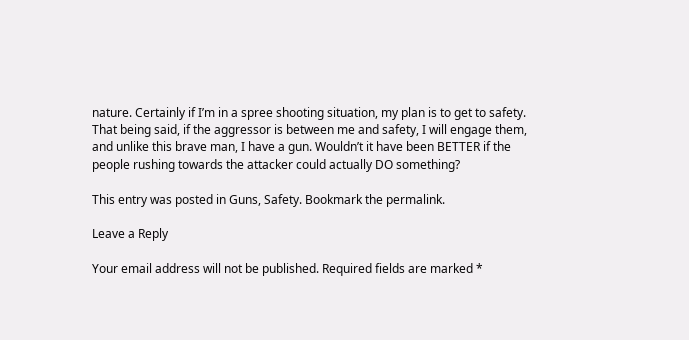nature. Certainly if I’m in a spree shooting situation, my plan is to get to safety. That being said, if the aggressor is between me and safety, I will engage them, and unlike this brave man, I have a gun. Wouldn’t it have been BETTER if the people rushing towards the attacker could actually DO something?

This entry was posted in Guns, Safety. Bookmark the permalink.

Leave a Reply

Your email address will not be published. Required fields are marked *